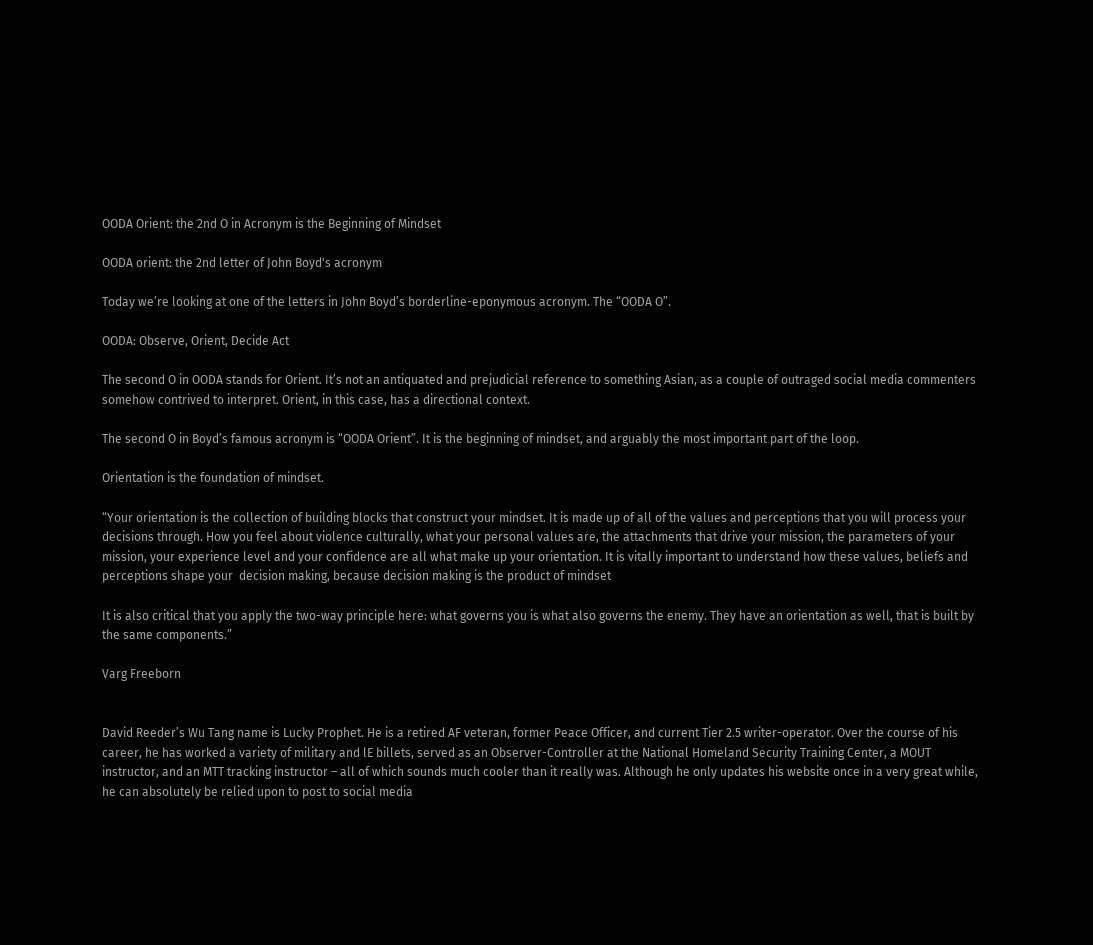OODA Orient: the 2nd O in Acronym is the Beginning of Mindset

OODA orient: the 2nd letter of John Boyd's acronym

Today we’re looking at one of the letters in John Boyd’s borderline-eponymous acronym. The “OODA O”.

OODA: Observe, Orient, Decide Act

The second O in OODA stands for Orient. It’s not an antiquated and prejudicial reference to something Asian, as a couple of outraged social media commenters somehow contrived to interpret. Orient, in this case, has a directional context.

The second O in Boyd’s famous acronym is “OODA Orient”. It is the beginning of mindset, and arguably the most important part of the loop.

Orientation is the foundation of mindset.

“Your orientation is the collection of building blocks that construct your mindset. It is made up of all of the values and perceptions that you will process your decisions through. How you feel about violence culturally, what your personal values are, the attachments that drive your mission, the parameters of your mission, your experience level and your confidence are all what make up your orientation. It is vitally important to understand how these values, beliefs and perceptions shape your  decision making, because decision making is the product of mindset

It is also critical that you apply the two-way principle here: what governs you is what also governs the enemy. They have an orientation as well, that is built by  the same components.”

Varg Freeborn


David Reeder’s Wu Tang name is Lucky Prophet. He is a retired AF veteran, former Peace Officer, and current Tier 2.5 writer-operator. Over the course of his career, he has worked a variety of military and lE billets, served as an Observer-Controller at the National Homeland Security Training Center, a MOUT instructor, and an MTT tracking instructor – all of which sounds much cooler than it really was. Although he only updates his website once in a very great while, he can absolutely be relied upon to post to social media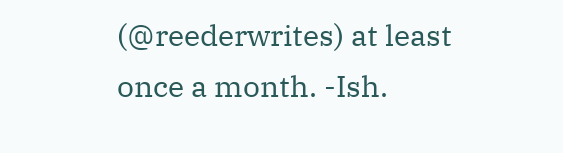(@reederwrites) at least once a month. -Ish.